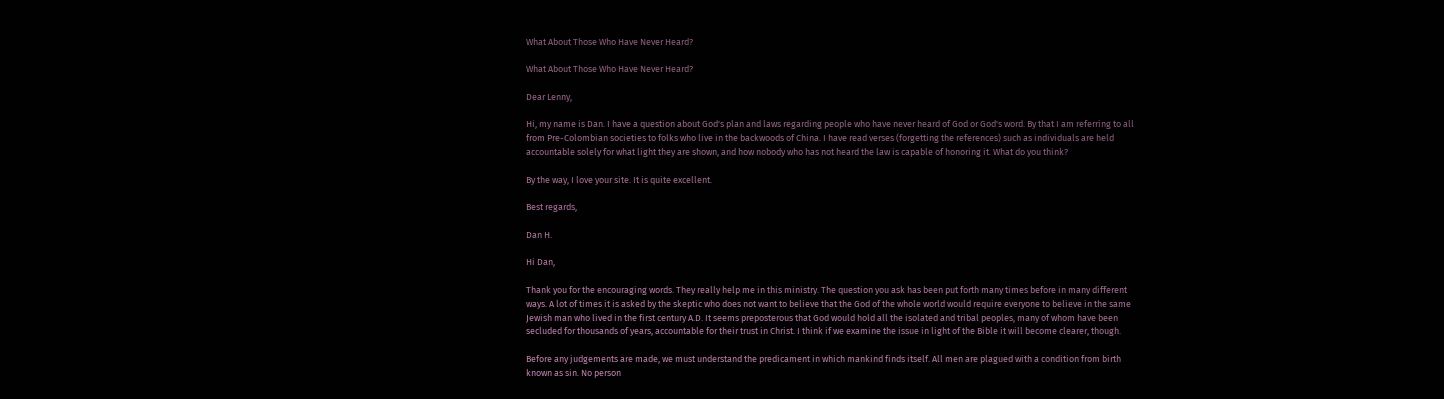What About Those Who Have Never Heard?

What About Those Who Have Never Heard?

Dear Lenny,

Hi, my name is Dan. I have a question about God's plan and laws regarding people who have never heard of God or God's word. By that I am referring to all from Pre-Colombian societies to folks who live in the backwoods of China. I have read verses (forgetting the references) such as individuals are held accountable solely for what light they are shown, and how nobody who has not heard the law is capable of honoring it. What do you think?

By the way, I love your site. It is quite excellent.

Best regards,

Dan H.

Hi Dan,

Thank you for the encouraging words. They really help me in this ministry. The question you ask has been put forth many times before in many different ways. A lot of times it is asked by the skeptic who does not want to believe that the God of the whole world would require everyone to believe in the same Jewish man who lived in the first century A.D. It seems preposterous that God would hold all the isolated and tribal peoples, many of whom have been secluded for thousands of years, accountable for their trust in Christ. I think if we examine the issue in light of the Bible it will become clearer, though.

Before any judgements are made, we must understand the predicament in which mankind finds itself. All men are plagued with a condition from birth known as sin. No person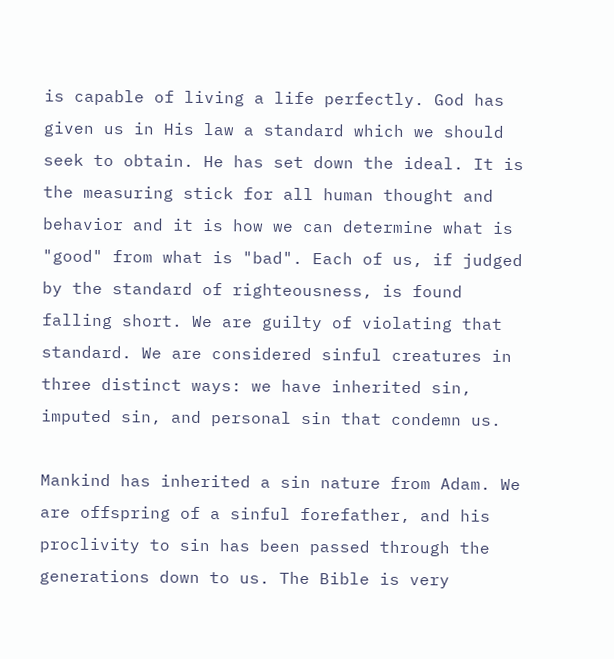is capable of living a life perfectly. God has given us in His law a standard which we should seek to obtain. He has set down the ideal. It is the measuring stick for all human thought and behavior and it is how we can determine what is "good" from what is "bad". Each of us, if judged by the standard of righteousness, is found falling short. We are guilty of violating that standard. We are considered sinful creatures in three distinct ways: we have inherited sin, imputed sin, and personal sin that condemn us.

Mankind has inherited a sin nature from Adam. We are offspring of a sinful forefather, and his proclivity to sin has been passed through the generations down to us. The Bible is very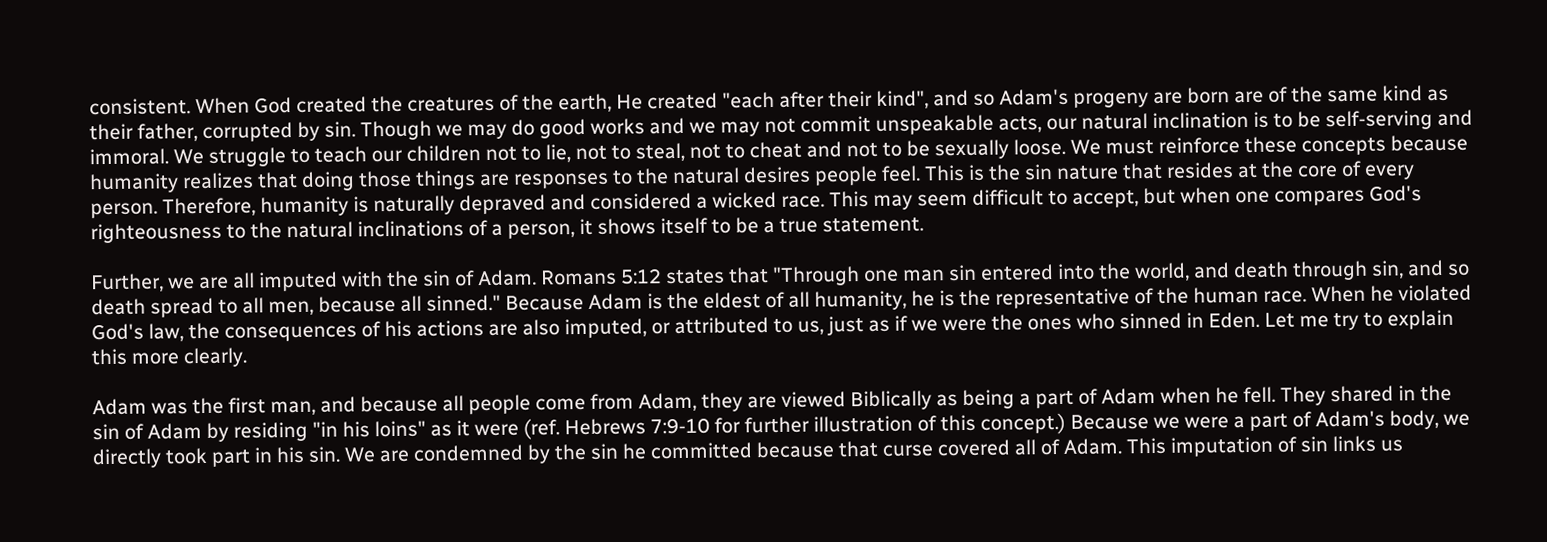consistent. When God created the creatures of the earth, He created "each after their kind", and so Adam's progeny are born are of the same kind as their father, corrupted by sin. Though we may do good works and we may not commit unspeakable acts, our natural inclination is to be self-serving and immoral. We struggle to teach our children not to lie, not to steal, not to cheat and not to be sexually loose. We must reinforce these concepts because humanity realizes that doing those things are responses to the natural desires people feel. This is the sin nature that resides at the core of every person. Therefore, humanity is naturally depraved and considered a wicked race. This may seem difficult to accept, but when one compares God's righteousness to the natural inclinations of a person, it shows itself to be a true statement.

Further, we are all imputed with the sin of Adam. Romans 5:12 states that "Through one man sin entered into the world, and death through sin, and so death spread to all men, because all sinned." Because Adam is the eldest of all humanity, he is the representative of the human race. When he violated God's law, the consequences of his actions are also imputed, or attributed to us, just as if we were the ones who sinned in Eden. Let me try to explain this more clearly.

Adam was the first man, and because all people come from Adam, they are viewed Biblically as being a part of Adam when he fell. They shared in the sin of Adam by residing "in his loins" as it were (ref. Hebrews 7:9-10 for further illustration of this concept.) Because we were a part of Adam's body, we directly took part in his sin. We are condemned by the sin he committed because that curse covered all of Adam. This imputation of sin links us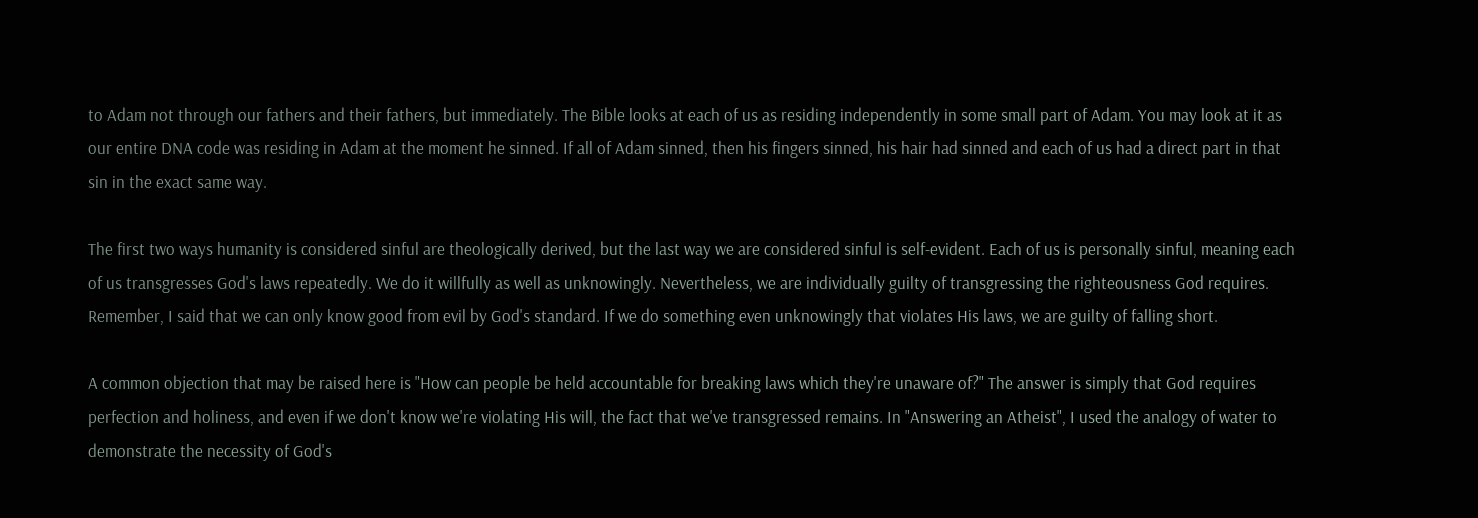to Adam not through our fathers and their fathers, but immediately. The Bible looks at each of us as residing independently in some small part of Adam. You may look at it as our entire DNA code was residing in Adam at the moment he sinned. If all of Adam sinned, then his fingers sinned, his hair had sinned and each of us had a direct part in that sin in the exact same way.

The first two ways humanity is considered sinful are theologically derived, but the last way we are considered sinful is self-evident. Each of us is personally sinful, meaning each of us transgresses God's laws repeatedly. We do it willfully as well as unknowingly. Nevertheless, we are individually guilty of transgressing the righteousness God requires. Remember, I said that we can only know good from evil by God's standard. If we do something even unknowingly that violates His laws, we are guilty of falling short.

A common objection that may be raised here is "How can people be held accountable for breaking laws which they're unaware of?" The answer is simply that God requires perfection and holiness, and even if we don't know we're violating His will, the fact that we've transgressed remains. In "Answering an Atheist", I used the analogy of water to demonstrate the necessity of God's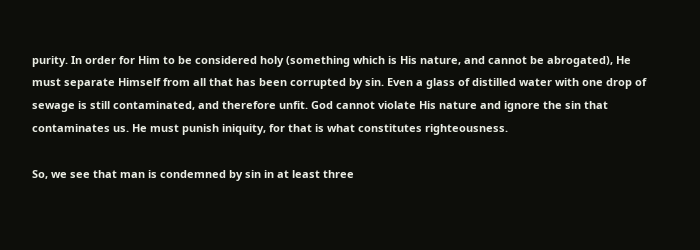purity. In order for Him to be considered holy (something which is His nature, and cannot be abrogated), He must separate Himself from all that has been corrupted by sin. Even a glass of distilled water with one drop of sewage is still contaminated, and therefore unfit. God cannot violate His nature and ignore the sin that contaminates us. He must punish iniquity, for that is what constitutes righteousness.

So, we see that man is condemned by sin in at least three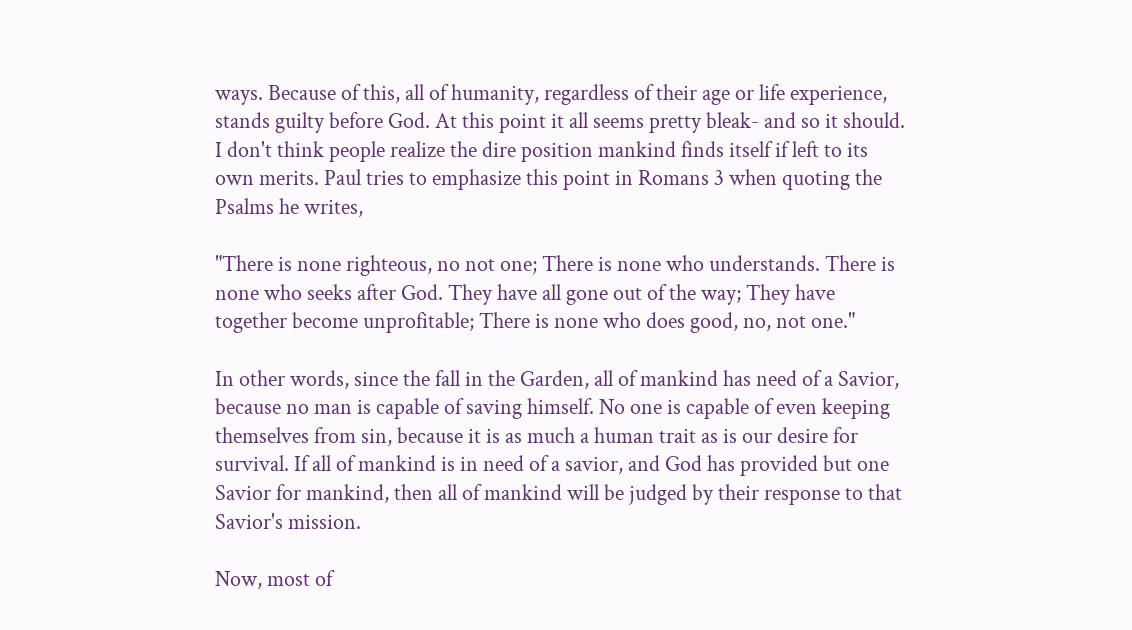ways. Because of this, all of humanity, regardless of their age or life experience, stands guilty before God. At this point it all seems pretty bleak- and so it should. I don't think people realize the dire position mankind finds itself if left to its own merits. Paul tries to emphasize this point in Romans 3 when quoting the Psalms he writes,

"There is none righteous, no not one; There is none who understands. There is none who seeks after God. They have all gone out of the way; They have together become unprofitable; There is none who does good, no, not one."

In other words, since the fall in the Garden, all of mankind has need of a Savior, because no man is capable of saving himself. No one is capable of even keeping themselves from sin, because it is as much a human trait as is our desire for survival. If all of mankind is in need of a savior, and God has provided but one Savior for mankind, then all of mankind will be judged by their response to that Savior's mission.

Now, most of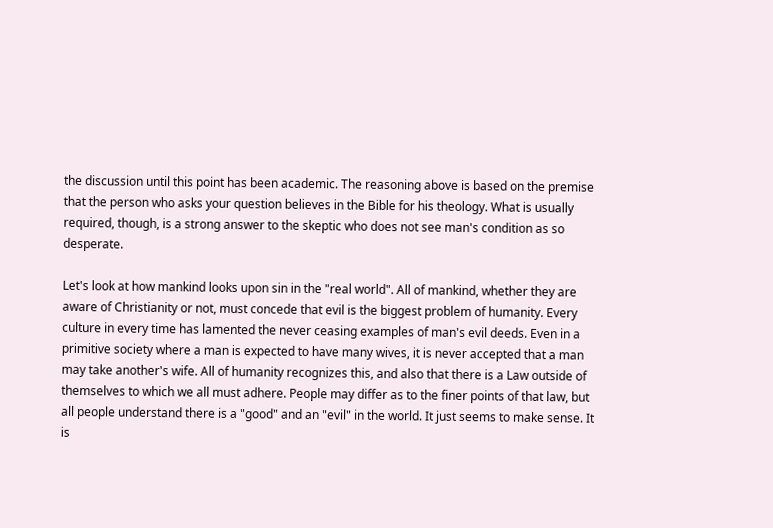the discussion until this point has been academic. The reasoning above is based on the premise that the person who asks your question believes in the Bible for his theology. What is usually required, though, is a strong answer to the skeptic who does not see man's condition as so desperate.

Let's look at how mankind looks upon sin in the "real world". All of mankind, whether they are aware of Christianity or not, must concede that evil is the biggest problem of humanity. Every culture in every time has lamented the never ceasing examples of man's evil deeds. Even in a primitive society where a man is expected to have many wives, it is never accepted that a man may take another's wife. All of humanity recognizes this, and also that there is a Law outside of themselves to which we all must adhere. People may differ as to the finer points of that law, but all people understand there is a "good" and an "evil" in the world. It just seems to make sense. It is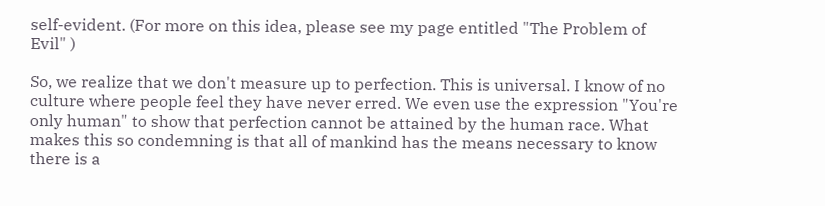self-evident. (For more on this idea, please see my page entitled "The Problem of Evil" )

So, we realize that we don't measure up to perfection. This is universal. I know of no culture where people feel they have never erred. We even use the expression "You're only human" to show that perfection cannot be attained by the human race. What makes this so condemning is that all of mankind has the means necessary to know there is a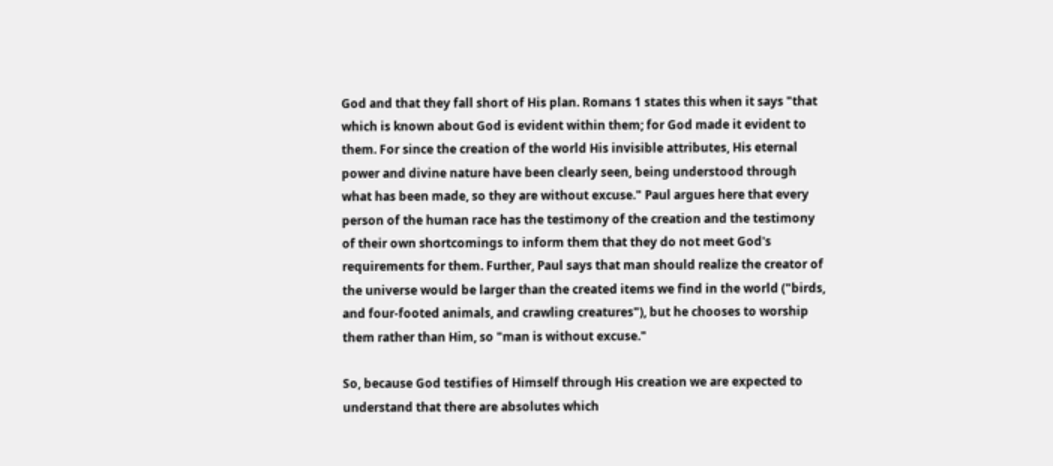God and that they fall short of His plan. Romans 1 states this when it says "that which is known about God is evident within them; for God made it evident to them. For since the creation of the world His invisible attributes, His eternal power and divine nature have been clearly seen, being understood through what has been made, so they are without excuse." Paul argues here that every person of the human race has the testimony of the creation and the testimony of their own shortcomings to inform them that they do not meet God's requirements for them. Further, Paul says that man should realize the creator of the universe would be larger than the created items we find in the world ("birds, and four-footed animals, and crawling creatures"), but he chooses to worship them rather than Him, so "man is without excuse."

So, because God testifies of Himself through His creation we are expected to understand that there are absolutes which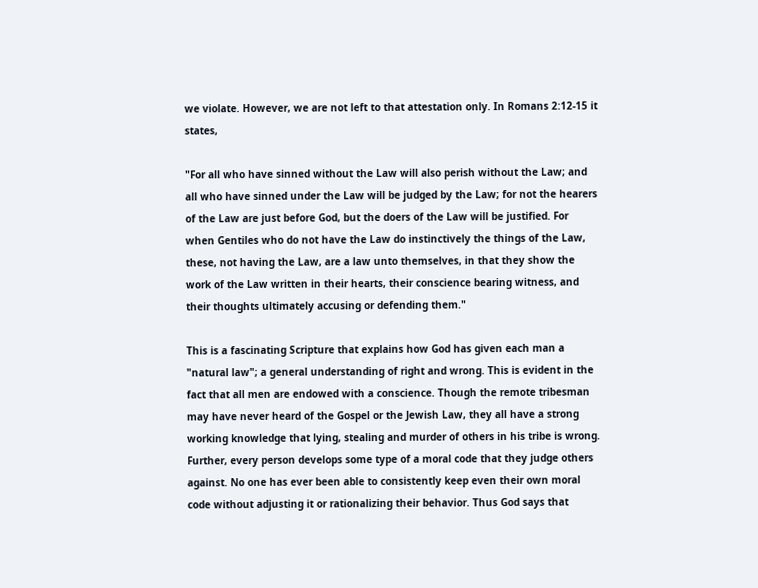we violate. However, we are not left to that attestation only. In Romans 2:12-15 it states,

"For all who have sinned without the Law will also perish without the Law; and all who have sinned under the Law will be judged by the Law; for not the hearers of the Law are just before God, but the doers of the Law will be justified. For when Gentiles who do not have the Law do instinctively the things of the Law, these, not having the Law, are a law unto themselves, in that they show the work of the Law written in their hearts, their conscience bearing witness, and their thoughts ultimately accusing or defending them."

This is a fascinating Scripture that explains how God has given each man a "natural law"; a general understanding of right and wrong. This is evident in the fact that all men are endowed with a conscience. Though the remote tribesman may have never heard of the Gospel or the Jewish Law, they all have a strong working knowledge that lying, stealing and murder of others in his tribe is wrong. Further, every person develops some type of a moral code that they judge others against. No one has ever been able to consistently keep even their own moral code without adjusting it or rationalizing their behavior. Thus God says that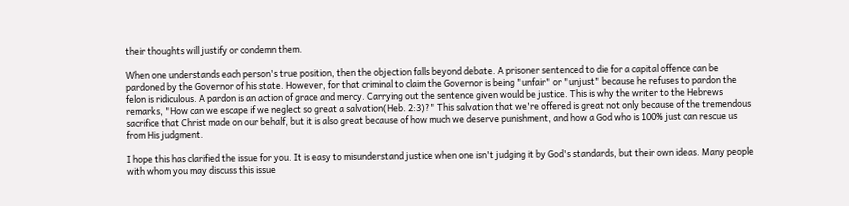their thoughts will justify or condemn them.

When one understands each person's true position, then the objection falls beyond debate. A prisoner sentenced to die for a capital offence can be pardoned by the Governor of his state. However, for that criminal to claim the Governor is being "unfair" or "unjust" because he refuses to pardon the felon is ridiculous. A pardon is an action of grace and mercy. Carrying out the sentence given would be justice. This is why the writer to the Hebrews remarks, "How can we escape if we neglect so great a salvation(Heb. 2:3)?" This salvation that we're offered is great not only because of the tremendous sacrifice that Christ made on our behalf, but it is also great because of how much we deserve punishment, and how a God who is 100% just can rescue us from His judgment.

I hope this has clarified the issue for you. It is easy to misunderstand justice when one isn't judging it by God's standards, but their own ideas. Many people with whom you may discuss this issue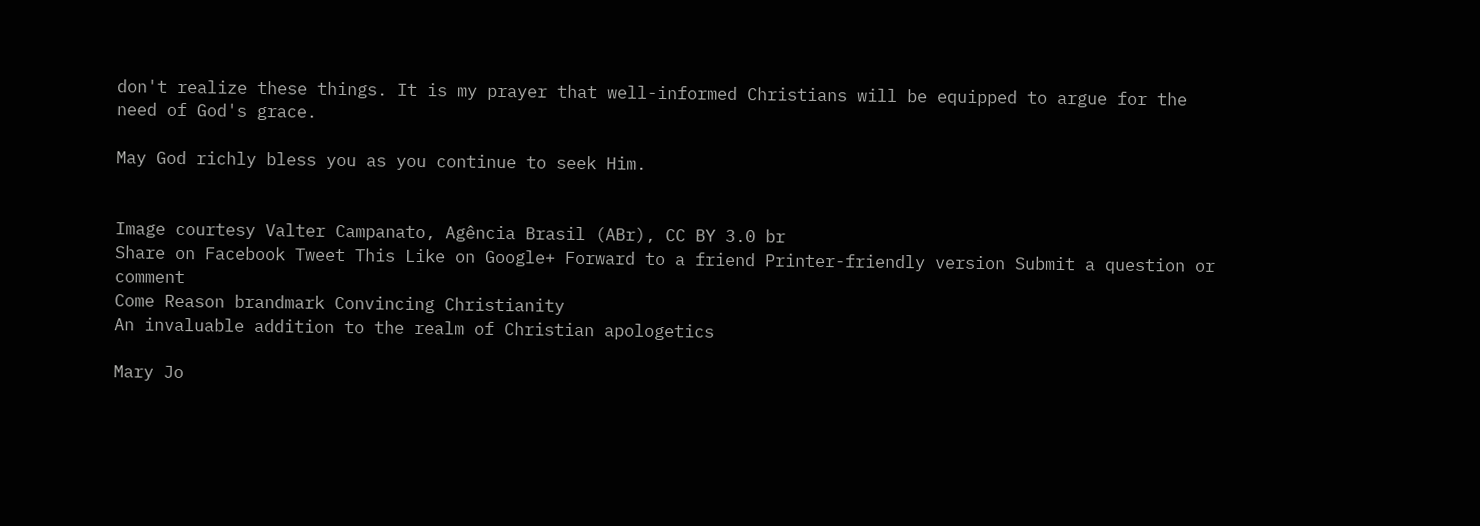don't realize these things. It is my prayer that well-informed Christians will be equipped to argue for the need of God's grace.

May God richly bless you as you continue to seek Him.


Image courtesy Valter Campanato, Agência Brasil (ABr), CC BY 3.0 br
Share on Facebook Tweet This Like on Google+ Forward to a friend Printer-friendly version Submit a question or comment
Come Reason brandmark Convincing Christianity
An invaluable addition to the realm of Christian apologetics

Mary Jo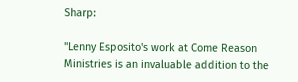Sharp:

"Lenny Esposito's work at Come Reason Ministries is an invaluable addition to the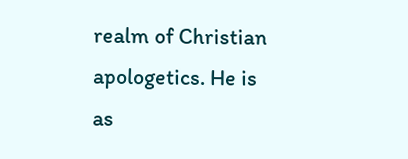realm of Christian apologetics. He is as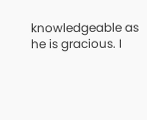knowledgeable as he is gracious. I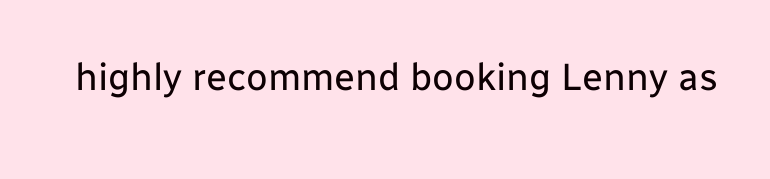highly recommend booking Lenny as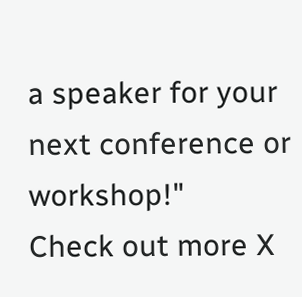a speaker for your next conference or workshop!"
Check out more X